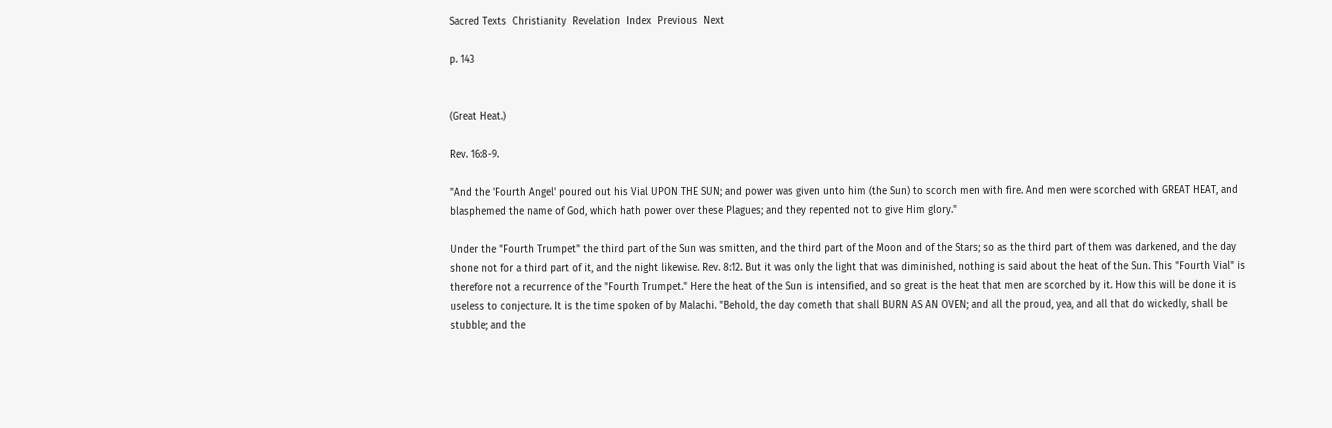Sacred Texts  Christianity  Revelation  Index  Previous  Next

p. 143


(Great Heat.)

Rev. 16:8-9.

"And the 'Fourth Angel' poured out his Vial UPON THE SUN; and power was given unto him (the Sun) to scorch men with fire. And men were scorched with GREAT HEAT, and blasphemed the name of God, which hath power over these Plagues; and they repented not to give Him glory."

Under the "Fourth Trumpet" the third part of the Sun was smitten, and the third part of the Moon and of the Stars; so as the third part of them was darkened, and the day shone not for a third part of it, and the night likewise. Rev. 8:12. But it was only the light that was diminished, nothing is said about the heat of the Sun. This "Fourth Vial" is therefore not a recurrence of the "Fourth Trumpet." Here the heat of the Sun is intensified, and so great is the heat that men are scorched by it. How this will be done it is useless to conjecture. It is the time spoken of by Malachi. "Behold, the day cometh that shall BURN AS AN OVEN; and all the proud, yea, and all that do wickedly, shall be stubble; and the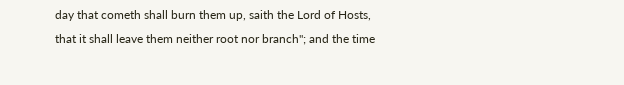day that cometh shall burn them up, saith the Lord of Hosts, that it shall leave them neither root nor branch"; and the time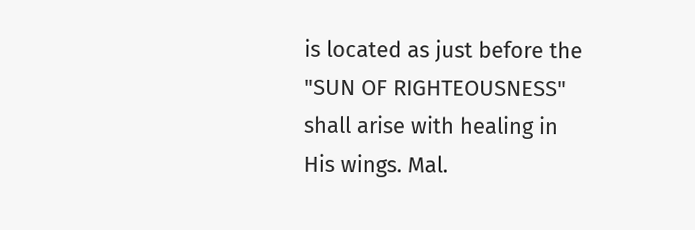is located as just before the "SUN OF RIGHTEOUSNESS" shall arise with healing in His wings. Mal.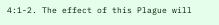4:1-2. The effect of this Plague will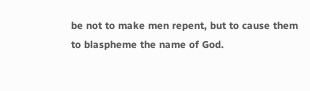be not to make men repent, but to cause them to blaspheme the name of God.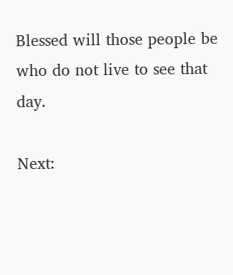Blessed will those people be who do not live to see that day.

Next: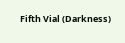Fifth Vial (Darkness)